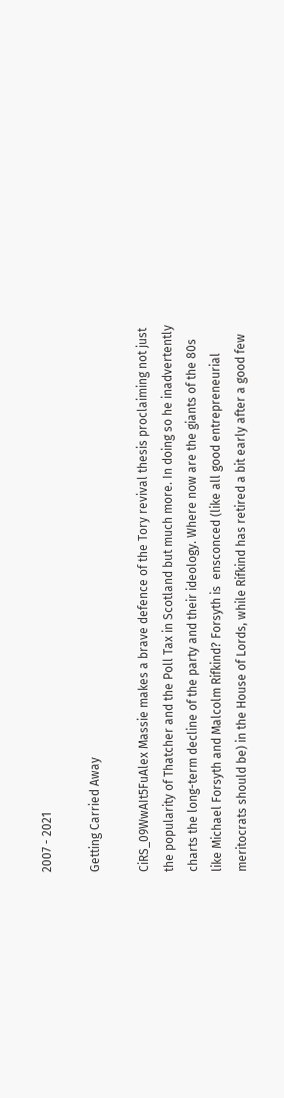2007 - 2021

Getting Carried Away

CiRS_09WwAIt5FuAlex Massie makes a brave defence of the Tory revival thesis proclaiming not just the popularity of Thatcher and the Poll Tax in Scotland but much more. In doing so he inadvertently charts the long-term decline of the party and their ideology. Where now are the giants of the 80s like Michael Forsyth and Malcolm Rifkind? Forsyth is  ensconced (like all good entrepreneurial meritocrats should be) in the House of Lords, while Rifkind has retired a bit early after a good few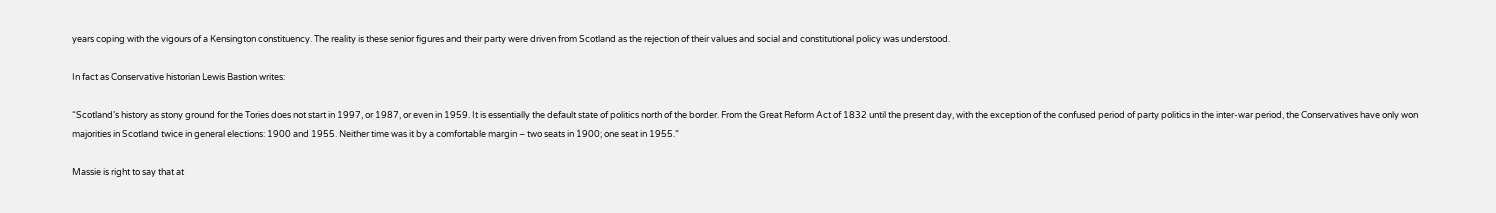years coping with the vigours of a Kensington constituency. The reality is these senior figures and their party were driven from Scotland as the rejection of their values and social and constitutional policy was understood.

In fact as Conservative historian Lewis Bastion writes:

“Scotland’s history as stony ground for the Tories does not start in 1997, or 1987, or even in 1959. It is essentially the default state of politics north of the border. From the Great Reform Act of 1832 until the present day, with the exception of the confused period of party politics in the inter-war period, the Conservatives have only won majorities in Scotland twice in general elections: 1900 and 1955. Neither time was it by a comfortable margin – two seats in 1900; one seat in 1955.”

Massie is right to say that at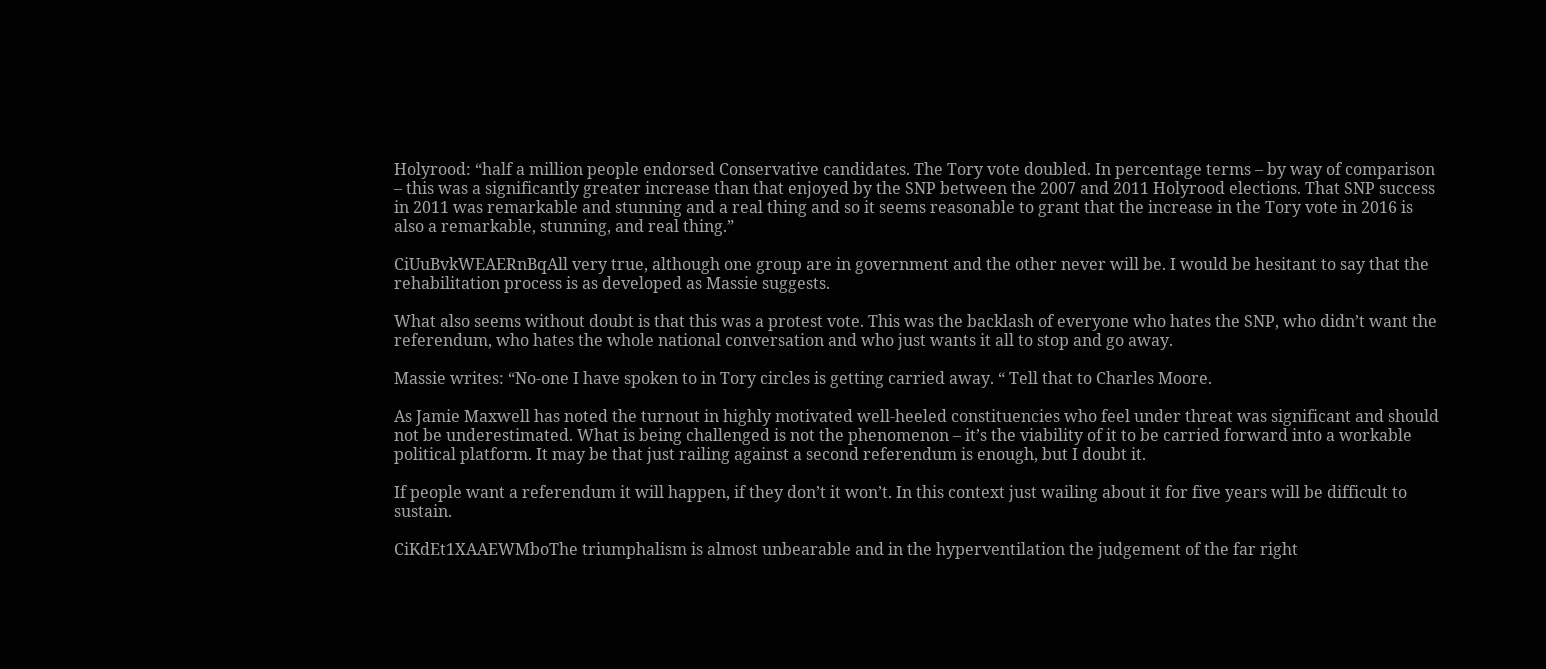Holyrood: “half a million people endorsed Conservative candidates. The Tory vote doubled. In percentage terms – by way of comparison – this was a significantly greater increase than that enjoyed by the SNP between the 2007 and 2011 Holyrood elections. That SNP success in 2011 was remarkable and stunning and a real thing and so it seems reasonable to grant that the increase in the Tory vote in 2016 is also a remarkable, stunning, and real thing.”

CiUuBvkWEAERnBqAll very true, although one group are in government and the other never will be. I would be hesitant to say that the rehabilitation process is as developed as Massie suggests.

What also seems without doubt is that this was a protest vote. This was the backlash of everyone who hates the SNP, who didn’t want the referendum, who hates the whole national conversation and who just wants it all to stop and go away.

Massie writes: “No-one I have spoken to in Tory circles is getting carried away. “ Tell that to Charles Moore.

As Jamie Maxwell has noted the turnout in highly motivated well-heeled constituencies who feel under threat was significant and should not be underestimated. What is being challenged is not the phenomenon – it’s the viability of it to be carried forward into a workable political platform. It may be that just railing against a second referendum is enough, but I doubt it.

If people want a referendum it will happen, if they don’t it won’t. In this context just wailing about it for five years will be difficult to sustain.

CiKdEt1XAAEWMboThe triumphalism is almost unbearable and in the hyperventilation the judgement of the far right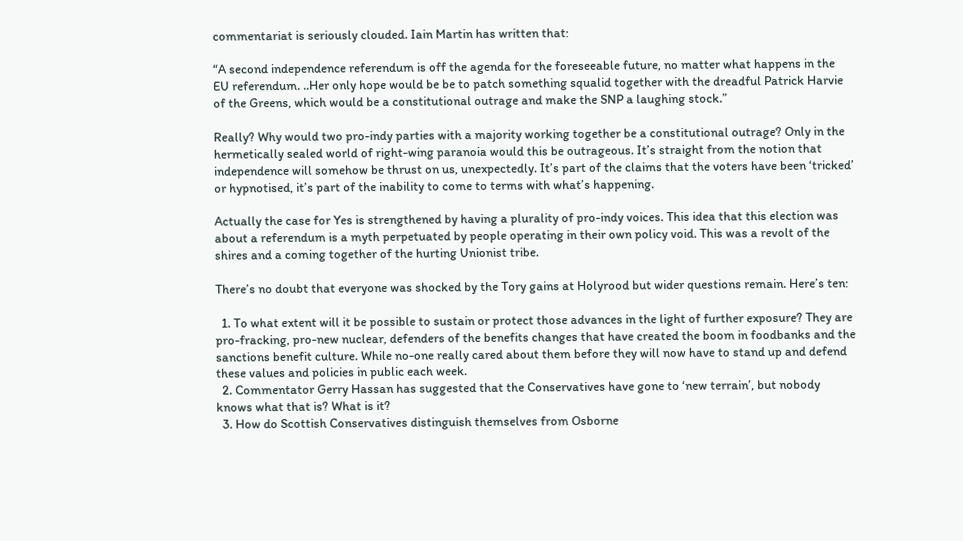commentariat is seriously clouded. Iain Martin has written that:

“A second independence referendum is off the agenda for the foreseeable future, no matter what happens in the EU referendum. ..Her only hope would be be to patch something squalid together with the dreadful Patrick Harvie of the Greens, which would be a constitutional outrage and make the SNP a laughing stock.”

Really? Why would two pro-indy parties with a majority working together be a constitutional outrage? Only in the hermetically sealed world of right-wing paranoia would this be outrageous. It’s straight from the notion that independence will somehow be thrust on us, unexpectedly. It’s part of the claims that the voters have been ‘tricked’ or hypnotised, it’s part of the inability to come to terms with what’s happening.

Actually the case for Yes is strengthened by having a plurality of pro-indy voices. This idea that this election was about a referendum is a myth perpetuated by people operating in their own policy void. This was a revolt of the shires and a coming together of the hurting Unionist tribe.

There’s no doubt that everyone was shocked by the Tory gains at Holyrood but wider questions remain. Here’s ten:

  1. To what extent will it be possible to sustain or protect those advances in the light of further exposure? They are pro-fracking, pro-new nuclear, defenders of the benefits changes that have created the boom in foodbanks and the sanctions benefit culture. While no-one really cared about them before they will now have to stand up and defend these values and policies in public each week.
  2. Commentator Gerry Hassan has suggested that the Conservatives have gone to ‘new terrain’, but nobody knows what that is? What is it?
  3. How do Scottish Conservatives distinguish themselves from Osborne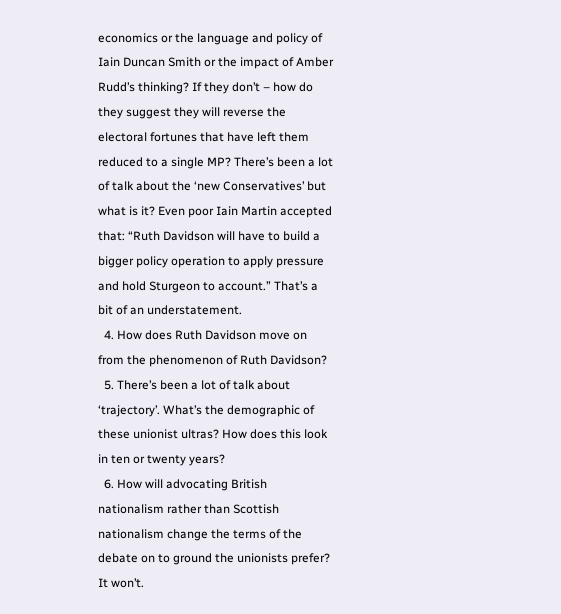economics or the language and policy of Iain Duncan Smith or the impact of Amber Rudd’s thinking? If they don’t – how do they suggest they will reverse the electoral fortunes that have left them reduced to a single MP? There’s been a lot of talk about the ‘new Conservatives’ but what is it? Even poor Iain Martin accepted that: “Ruth Davidson will have to build a bigger policy operation to apply pressure and hold Sturgeon to account.” That’s a bit of an understatement.
  4. How does Ruth Davidson move on from the phenomenon of Ruth Davidson?
  5. There’s been a lot of talk about ‘trajectory’. What’s the demographic of these unionist ultras? How does this look in ten or twenty years?
  6. How will advocating British nationalism rather than Scottish nationalism change the terms of the debate on to ground the unionists prefer? It won’t.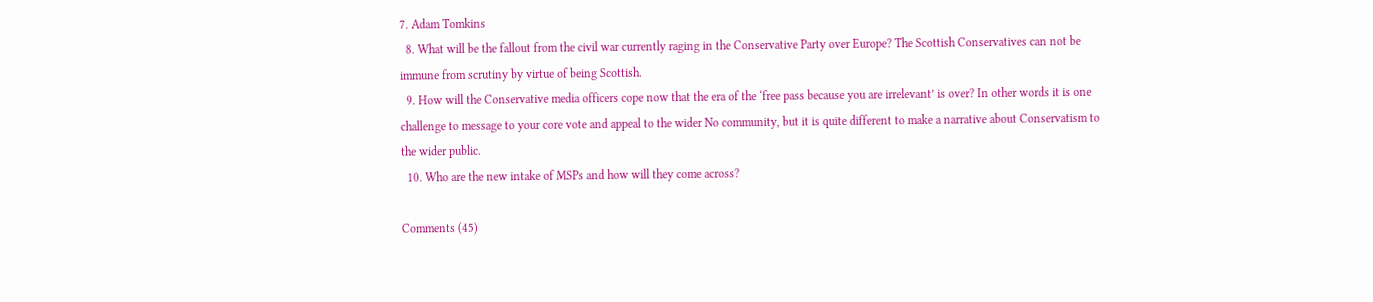7. Adam Tomkins
  8. What will be the fallout from the civil war currently raging in the Conservative Party over Europe? The Scottish Conservatives can not be immune from scrutiny by virtue of being Scottish.
  9. How will the Conservative media officers cope now that the era of the ‘free pass because you are irrelevant’ is over? In other words it is one challenge to message to your core vote and appeal to the wider No community, but it is quite different to make a narrative about Conservatism to the wider public.
  10. Who are the new intake of MSPs and how will they come across?

Comments (45)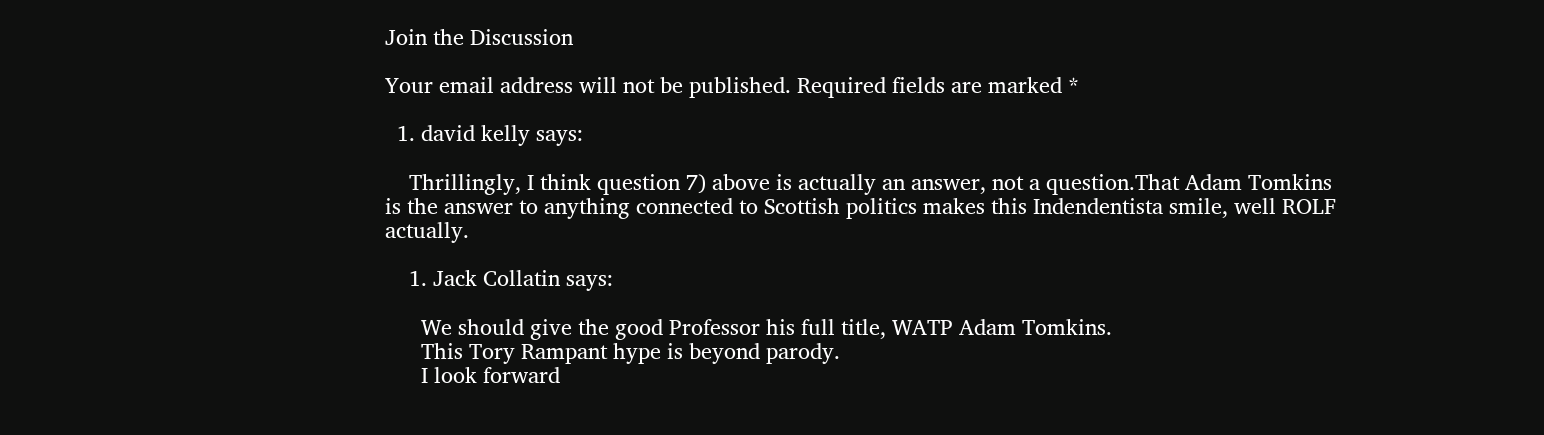Join the Discussion

Your email address will not be published. Required fields are marked *

  1. david kelly says:

    Thrillingly, I think question 7) above is actually an answer, not a question.That Adam Tomkins is the answer to anything connected to Scottish politics makes this Indendentista smile, well ROLF actually.

    1. Jack Collatin says:

      We should give the good Professor his full title, WATP Adam Tomkins.
      This Tory Rampant hype is beyond parody.
      I look forward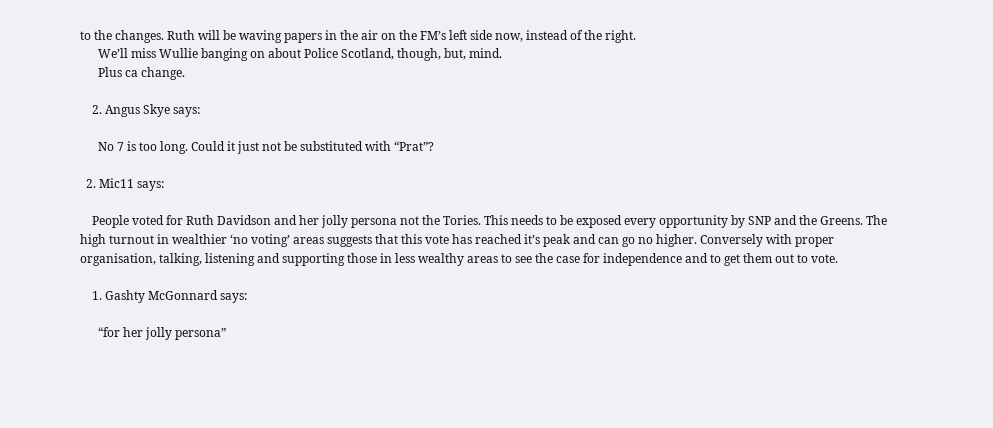to the changes. Ruth will be waving papers in the air on the FM’s left side now, instead of the right.
      We’ll miss Wullie banging on about Police Scotland, though, but, mind.
      Plus ca change.

    2. Angus Skye says:

      No 7 is too long. Could it just not be substituted with “Prat”?

  2. Mic11 says:

    People voted for Ruth Davidson and her jolly persona not the Tories. This needs to be exposed every opportunity by SNP and the Greens. The high turnout in wealthier ‘no voting’ areas suggests that this vote has reached it’s peak and can go no higher. Conversely with proper organisation, talking, listening and supporting those in less wealthy areas to see the case for independence and to get them out to vote.

    1. Gashty McGonnard says:

      “for her jolly persona”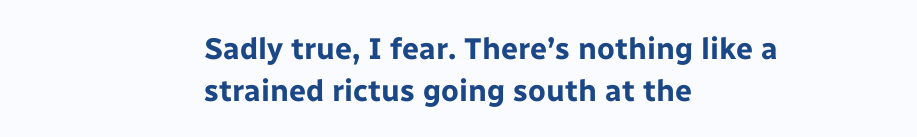Sadly true, I fear. There’s nothing like a strained rictus going south at the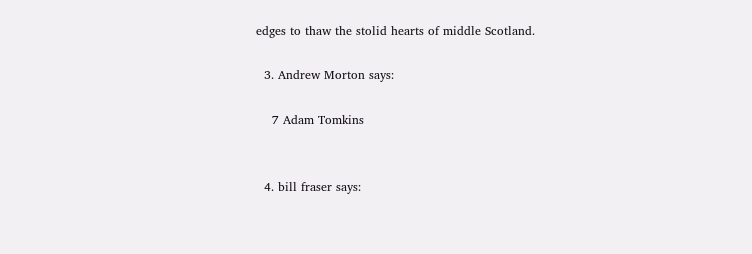edges to thaw the stolid hearts of middle Scotland.

  3. Andrew Morton says:

    7 Adam Tomkins


  4. bill fraser says: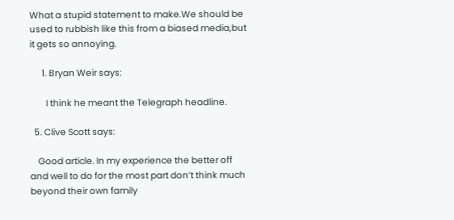What a stupid statement to make.We should be used to rubbish like this from a biased media,but it gets so annoying.

      1. Bryan Weir says:

        I think he meant the Telegraph headline.

  5. Clive Scott says:

    Good article. In my experience the better off and well to do for the most part don’t think much beyond their own family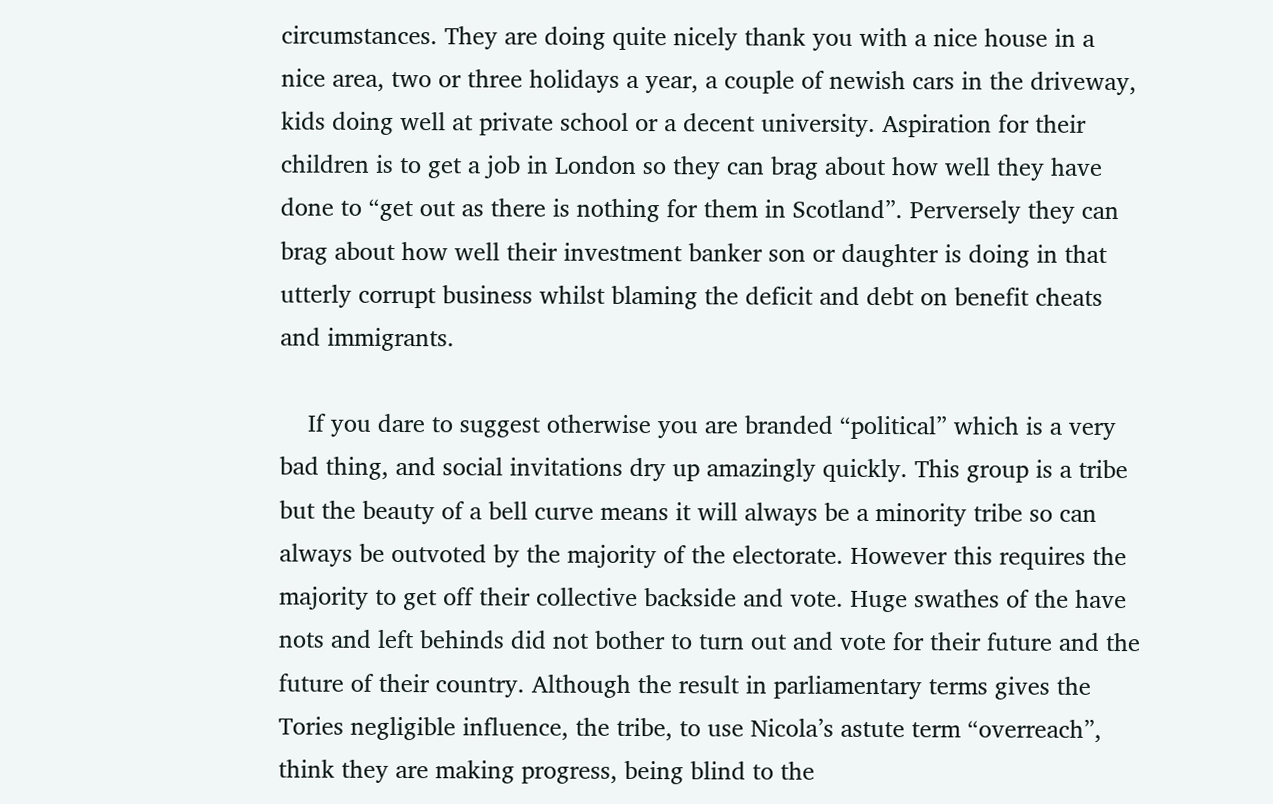circumstances. They are doing quite nicely thank you with a nice house in a nice area, two or three holidays a year, a couple of newish cars in the driveway, kids doing well at private school or a decent university. Aspiration for their children is to get a job in London so they can brag about how well they have done to “get out as there is nothing for them in Scotland”. Perversely they can brag about how well their investment banker son or daughter is doing in that utterly corrupt business whilst blaming the deficit and debt on benefit cheats and immigrants.

    If you dare to suggest otherwise you are branded “political” which is a very bad thing, and social invitations dry up amazingly quickly. This group is a tribe but the beauty of a bell curve means it will always be a minority tribe so can always be outvoted by the majority of the electorate. However this requires the majority to get off their collective backside and vote. Huge swathes of the have nots and left behinds did not bother to turn out and vote for their future and the future of their country. Although the result in parliamentary terms gives the Tories negligible influence, the tribe, to use Nicola’s astute term “overreach”, think they are making progress, being blind to the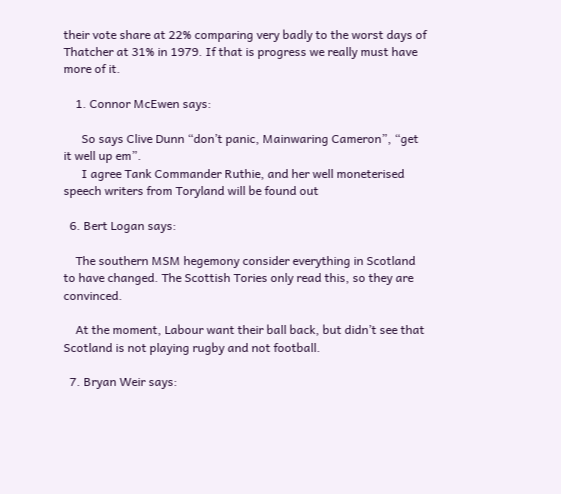their vote share at 22% comparing very badly to the worst days of Thatcher at 31% in 1979. If that is progress we really must have more of it.

    1. Connor McEwen says:

      So says Clive Dunn “don’t panic, Mainwaring Cameron”, “get it well up em”.
      I agree Tank Commander Ruthie, and her well moneterised speech writers from Toryland will be found out

  6. Bert Logan says:

    The southern MSM hegemony consider everything in Scotland to have changed. The Scottish Tories only read this, so they are convinced.

    At the moment, Labour want their ball back, but didn’t see that Scotland is not playing rugby and not football.

  7. Bryan Weir says: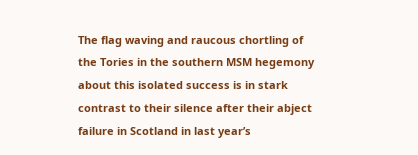The flag waving and raucous chortling of the Tories in the southern MSM hegemony about this isolated success is in stark contrast to their silence after their abject failure in Scotland in last year’s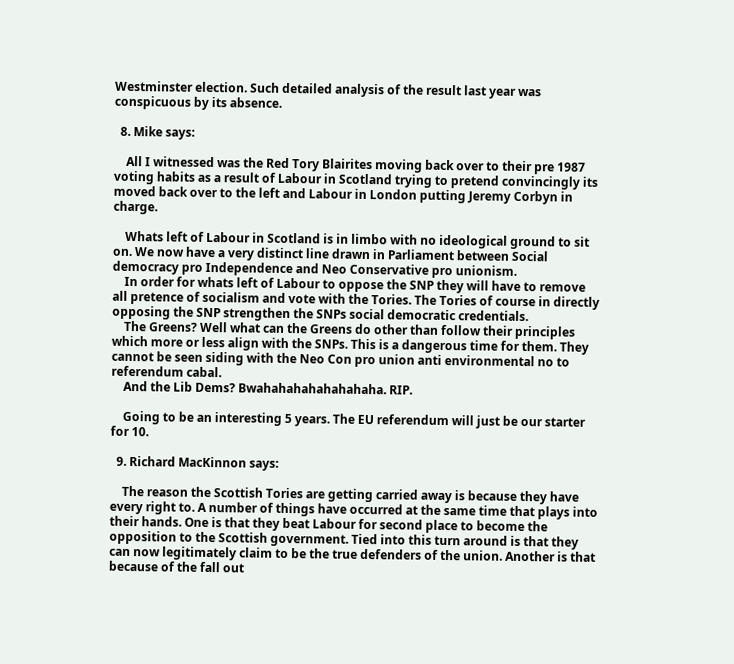Westminster election. Such detailed analysis of the result last year was conspicuous by its absence.

  8. Mike says:

    All I witnessed was the Red Tory Blairites moving back over to their pre 1987 voting habits as a result of Labour in Scotland trying to pretend convincingly its moved back over to the left and Labour in London putting Jeremy Corbyn in charge.

    Whats left of Labour in Scotland is in limbo with no ideological ground to sit on. We now have a very distinct line drawn in Parliament between Social democracy pro Independence and Neo Conservative pro unionism.
    In order for whats left of Labour to oppose the SNP they will have to remove all pretence of socialism and vote with the Tories. The Tories of course in directly opposing the SNP strengthen the SNPs social democratic credentials.
    The Greens? Well what can the Greens do other than follow their principles which more or less align with the SNPs. This is a dangerous time for them. They cannot be seen siding with the Neo Con pro union anti environmental no to referendum cabal.
    And the Lib Dems? Bwahahahahahahahaha. RIP.

    Going to be an interesting 5 years. The EU referendum will just be our starter for 10.

  9. Richard MacKinnon says:

    The reason the Scottish Tories are getting carried away is because they have every right to. A number of things have occurred at the same time that plays into their hands. One is that they beat Labour for second place to become the opposition to the Scottish government. Tied into this turn around is that they can now legitimately claim to be the true defenders of the union. Another is that because of the fall out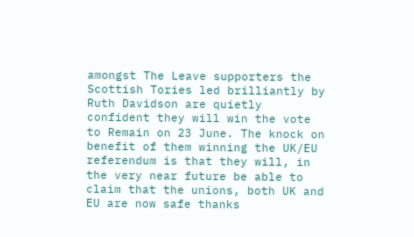amongst The Leave supporters the Scottish Tories led brilliantly by Ruth Davidson are quietly confident they will win the vote to Remain on 23 June. The knock on benefit of them winning the UK/EU referendum is that they will, in the very near future be able to claim that the unions, both UK and EU are now safe thanks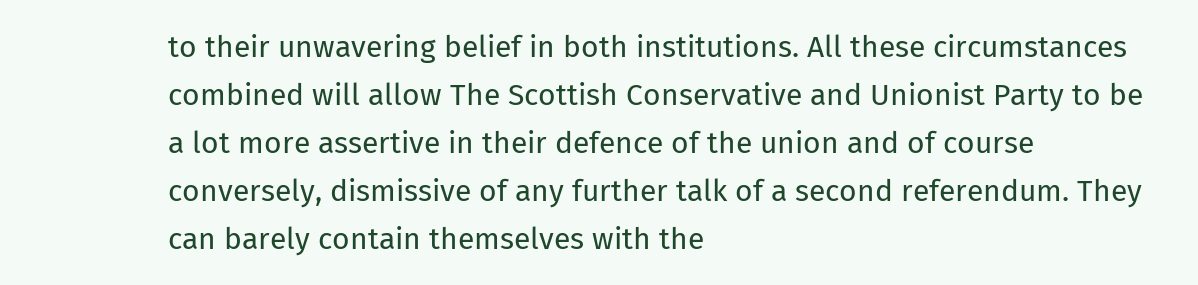to their unwavering belief in both institutions. All these circumstances combined will allow The Scottish Conservative and Unionist Party to be a lot more assertive in their defence of the union and of course conversely, dismissive of any further talk of a second referendum. They can barely contain themselves with the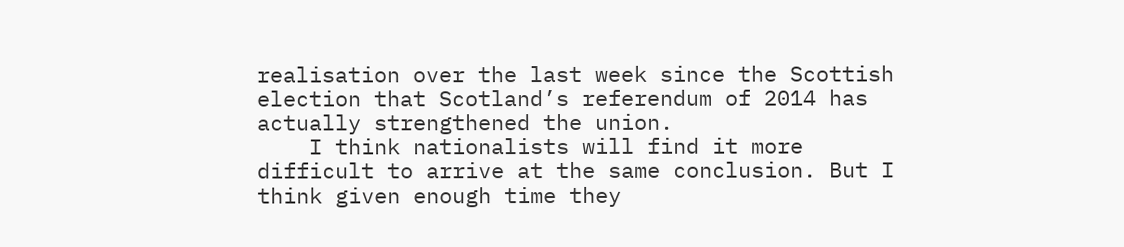realisation over the last week since the Scottish election that Scotland’s referendum of 2014 has actually strengthened the union.
    I think nationalists will find it more difficult to arrive at the same conclusion. But I think given enough time they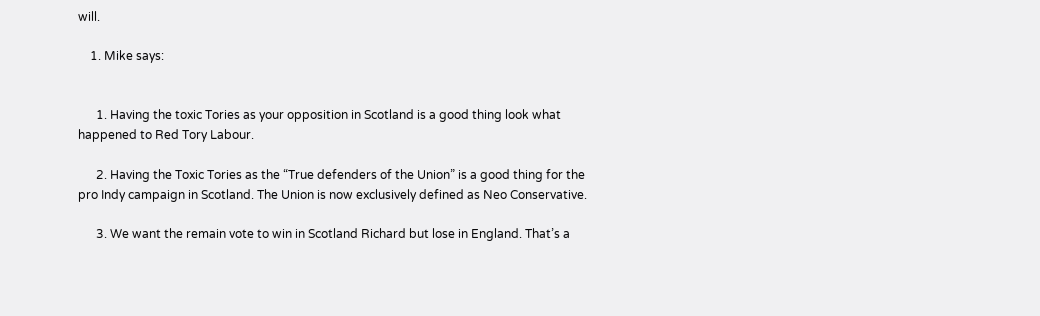will.

    1. Mike says:


      1. Having the toxic Tories as your opposition in Scotland is a good thing look what happened to Red Tory Labour.

      2. Having the Toxic Tories as the “True defenders of the Union” is a good thing for the pro Indy campaign in Scotland. The Union is now exclusively defined as Neo Conservative.

      3. We want the remain vote to win in Scotland Richard but lose in England. That’s a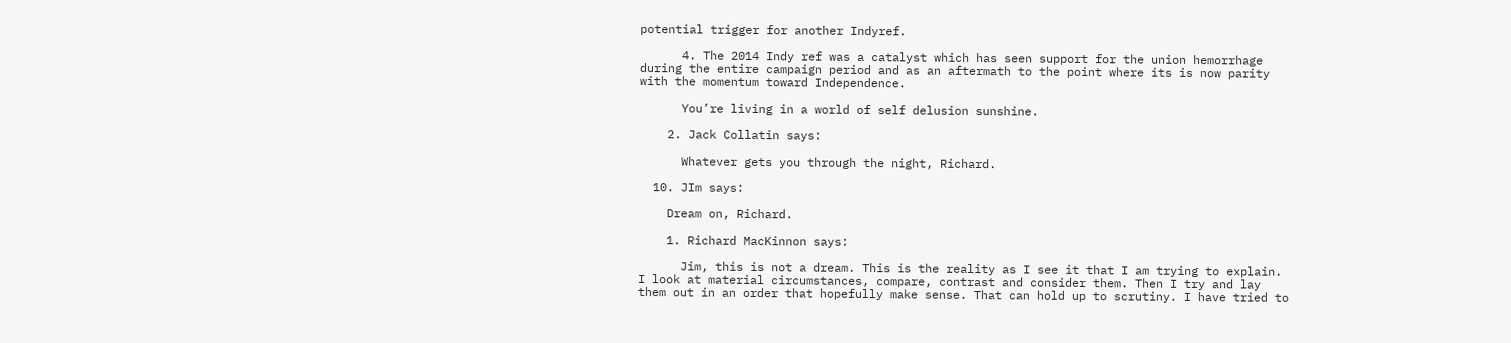potential trigger for another Indyref.

      4. The 2014 Indy ref was a catalyst which has seen support for the union hemorrhage during the entire campaign period and as an aftermath to the point where its is now parity with the momentum toward Independence.

      You’re living in a world of self delusion sunshine.

    2. Jack Collatin says:

      Whatever gets you through the night, Richard.

  10. JIm says:

    Dream on, Richard.

    1. Richard MacKinnon says:

      Jim, this is not a dream. This is the reality as I see it that I am trying to explain. I look at material circumstances, compare, contrast and consider them. Then I try and lay them out in an order that hopefully make sense. That can hold up to scrutiny. I have tried to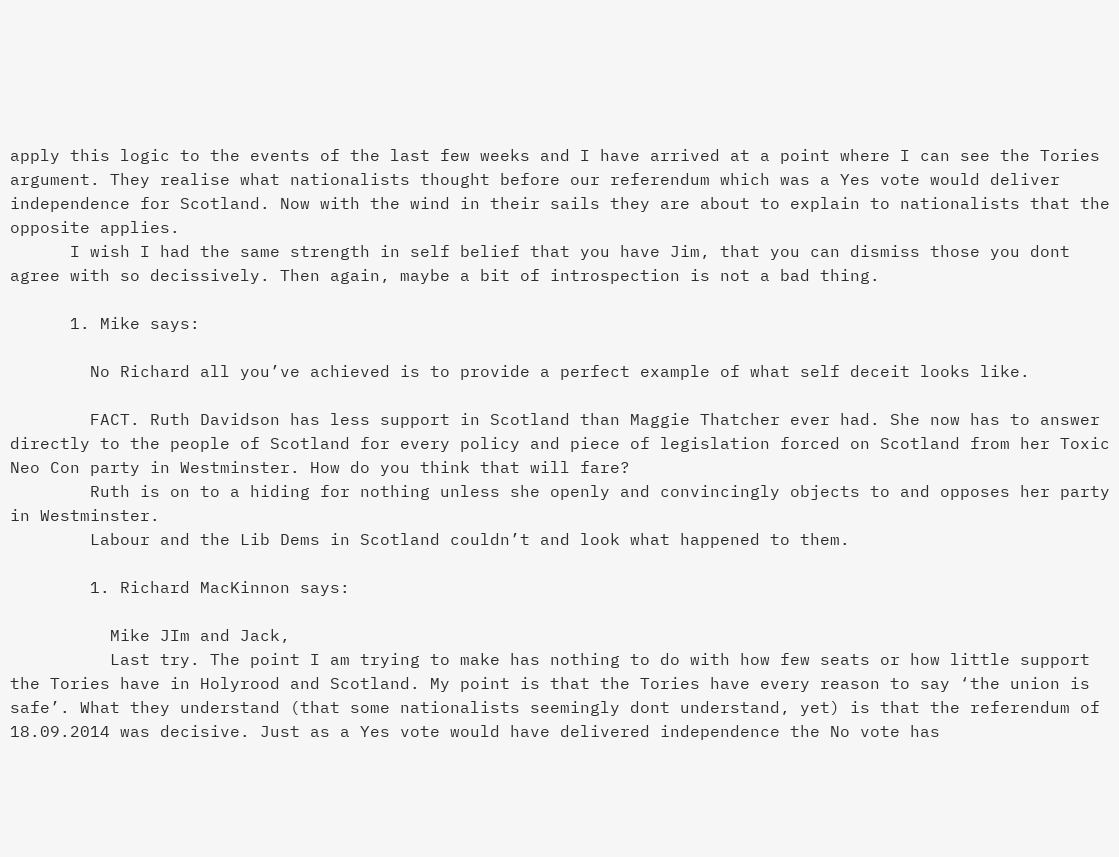apply this logic to the events of the last few weeks and I have arrived at a point where I can see the Tories argument. They realise what nationalists thought before our referendum which was a Yes vote would deliver independence for Scotland. Now with the wind in their sails they are about to explain to nationalists that the opposite applies.
      I wish I had the same strength in self belief that you have Jim, that you can dismiss those you dont agree with so decissively. Then again, maybe a bit of introspection is not a bad thing.

      1. Mike says:

        No Richard all you’ve achieved is to provide a perfect example of what self deceit looks like.

        FACT. Ruth Davidson has less support in Scotland than Maggie Thatcher ever had. She now has to answer directly to the people of Scotland for every policy and piece of legislation forced on Scotland from her Toxic Neo Con party in Westminster. How do you think that will fare?
        Ruth is on to a hiding for nothing unless she openly and convincingly objects to and opposes her party in Westminster.
        Labour and the Lib Dems in Scotland couldn’t and look what happened to them.

        1. Richard MacKinnon says:

          Mike JIm and Jack,
          Last try. The point I am trying to make has nothing to do with how few seats or how little support the Tories have in Holyrood and Scotland. My point is that the Tories have every reason to say ‘the union is safe’. What they understand (that some nationalists seemingly dont understand, yet) is that the referendum of 18.09.2014 was decisive. Just as a Yes vote would have delivered independence the No vote has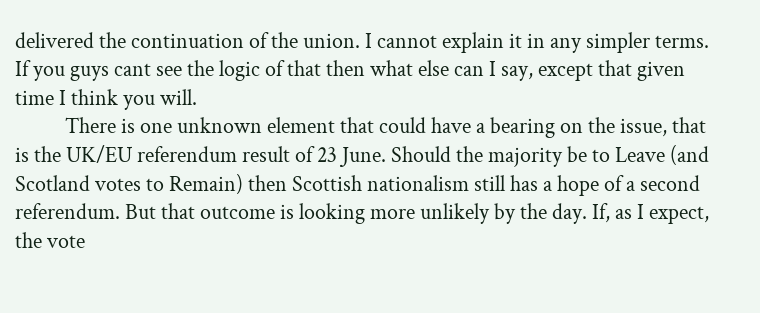delivered the continuation of the union. I cannot explain it in any simpler terms. If you guys cant see the logic of that then what else can I say, except that given time I think you will.
          There is one unknown element that could have a bearing on the issue, that is the UK/EU referendum result of 23 June. Should the majority be to Leave (and Scotland votes to Remain) then Scottish nationalism still has a hope of a second referendum. But that outcome is looking more unlikely by the day. If, as I expect, the vote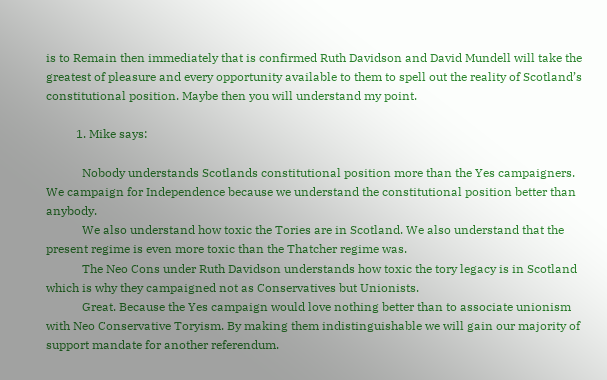is to Remain then immediately that is confirmed Ruth Davidson and David Mundell will take the greatest of pleasure and every opportunity available to them to spell out the reality of Scotland’s constitutional position. Maybe then you will understand my point.

          1. Mike says:

            Nobody understands Scotlands constitutional position more than the Yes campaigners. We campaign for Independence because we understand the constitutional position better than anybody.
            We also understand how toxic the Tories are in Scotland. We also understand that the present regime is even more toxic than the Thatcher regime was.
            The Neo Cons under Ruth Davidson understands how toxic the tory legacy is in Scotland which is why they campaigned not as Conservatives but Unionists.
            Great. Because the Yes campaign would love nothing better than to associate unionism with Neo Conservative Toryism. By making them indistinguishable we will gain our majority of support mandate for another referendum.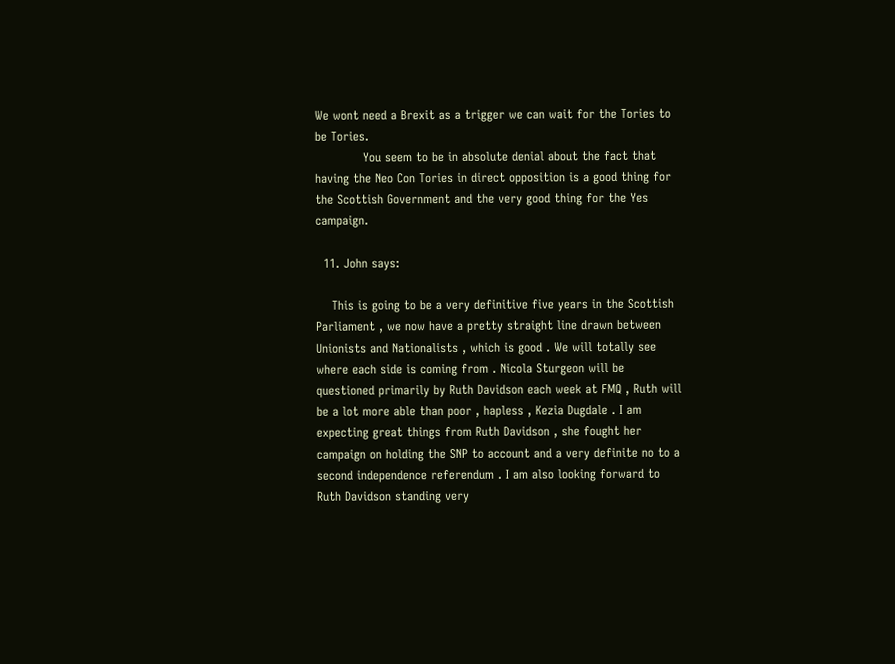We wont need a Brexit as a trigger we can wait for the Tories to be Tories.
            You seem to be in absolute denial about the fact that having the Neo Con Tories in direct opposition is a good thing for the Scottish Government and the very good thing for the Yes campaign.

  11. John says:

    This is going to be a very definitive five years in the Scottish Parliament , we now have a pretty straight line drawn between Unionists and Nationalists , which is good . We will totally see where each side is coming from . Nicola Sturgeon will be questioned primarily by Ruth Davidson each week at FMQ , Ruth will be a lot more able than poor , hapless , Kezia Dugdale . I am expecting great things from Ruth Davidson , she fought her campaign on holding the SNP to account and a very definite no to a second independence referendum . I am also looking forward to Ruth Davidson standing very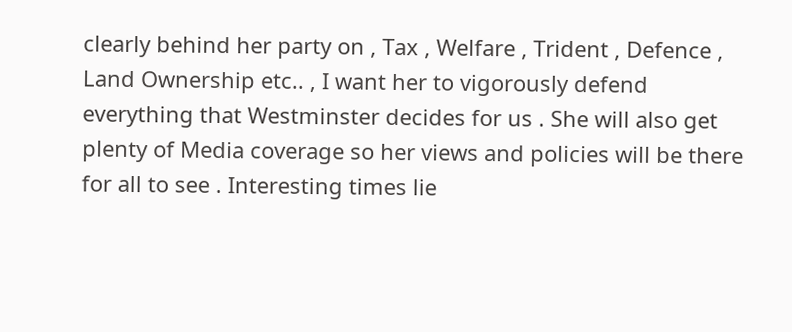clearly behind her party on , Tax , Welfare , Trident , Defence , Land Ownership etc.. , I want her to vigorously defend everything that Westminster decides for us . She will also get plenty of Media coverage so her views and policies will be there for all to see . Interesting times lie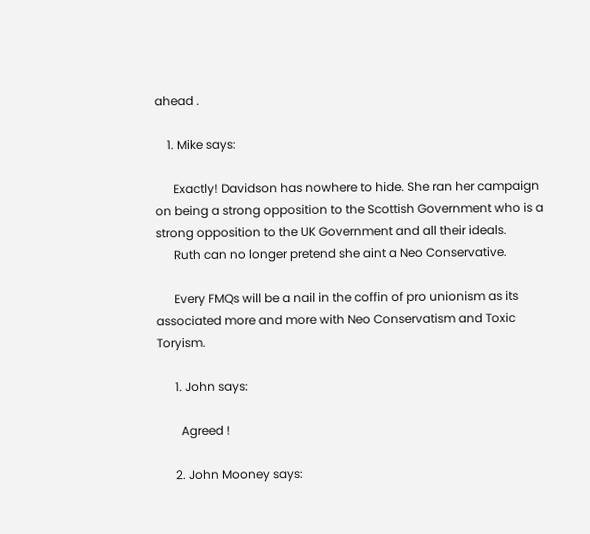ahead .

    1. Mike says:

      Exactly! Davidson has nowhere to hide. She ran her campaign on being a strong opposition to the Scottish Government who is a strong opposition to the UK Government and all their ideals.
      Ruth can no longer pretend she aint a Neo Conservative.

      Every FMQs will be a nail in the coffin of pro unionism as its associated more and more with Neo Conservatism and Toxic Toryism.

      1. John says:

        Agreed !

      2. John Mooney says: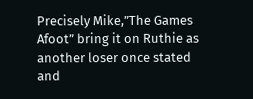Precisely Mike,”The Games Afoot” bring it on Ruthie as another loser once stated and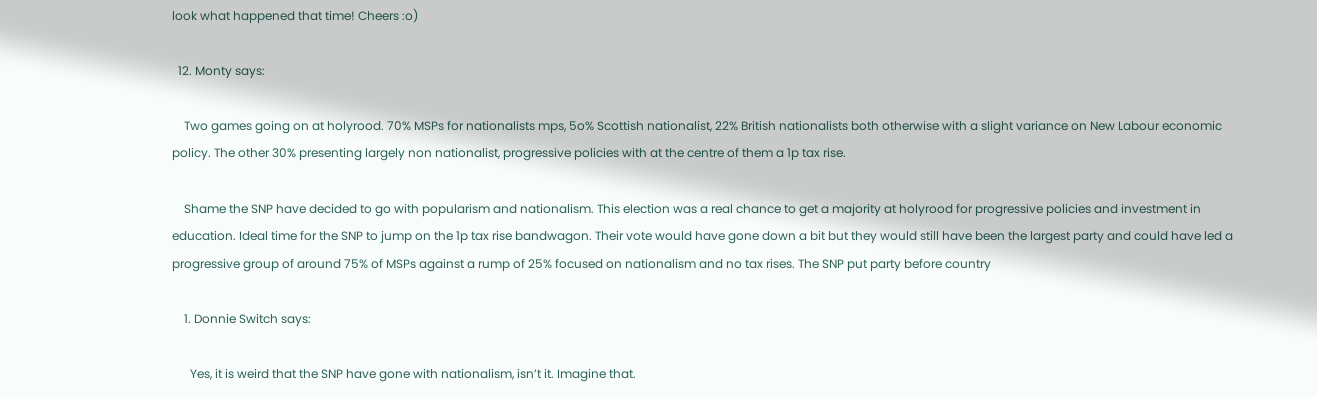look what happened that time! Cheers :o)

  12. Monty says:

    Two games going on at holyrood. 70% MSPs for nationalists mps, 5o% Scottish nationalist, 22% British nationalists both otherwise with a slight variance on New Labour economic policy. The other 30% presenting largely non nationalist, progressive policies with at the centre of them a 1p tax rise.

    Shame the SNP have decided to go with popularism and nationalism. This election was a real chance to get a majority at holyrood for progressive policies and investment in education. Ideal time for the SNP to jump on the 1p tax rise bandwagon. Their vote would have gone down a bit but they would still have been the largest party and could have led a progressive group of around 75% of MSPs against a rump of 25% focused on nationalism and no tax rises. The SNP put party before country

    1. Donnie Switch says:

      Yes, it is weird that the SNP have gone with nationalism, isn’t it. Imagine that.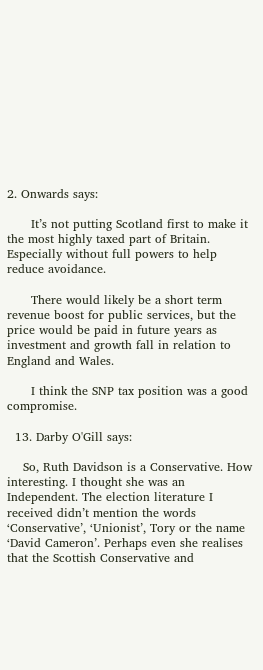2. Onwards says:

      It’s not putting Scotland first to make it the most highly taxed part of Britain. Especially without full powers to help reduce avoidance.

      There would likely be a short term revenue boost for public services, but the price would be paid in future years as investment and growth fall in relation to England and Wales.

      I think the SNP tax position was a good compromise.

  13. Darby O'Gill says:

    So, Ruth Davidson is a Conservative. How interesting. I thought she was an Independent. The election literature I received didn’t mention the words ‘Conservative’, ‘Unionist’, Tory or the name ‘David Cameron’. Perhaps even she realises that the Scottish Conservative and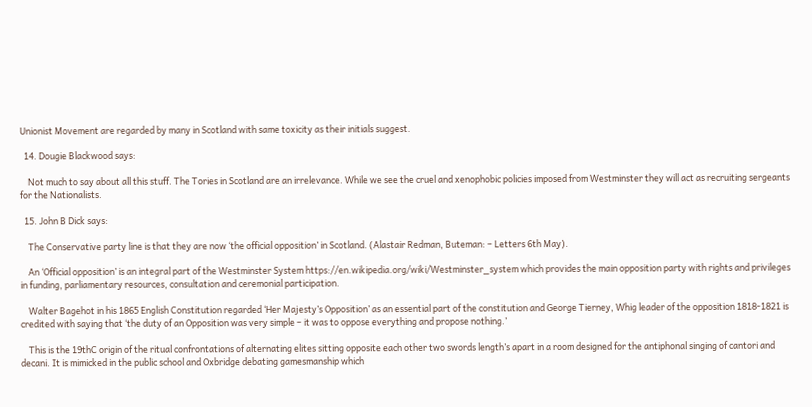Unionist Movement are regarded by many in Scotland with same toxicity as their initials suggest.

  14. Dougie Blackwood says:

    Not much to say about all this stuff. The Tories in Scotland are an irrelevance. While we see the cruel and xenophobic policies imposed from Westminster they will act as recruiting sergeants for the Nationalists.

  15. John B Dick says:

    The Conservative party line is that they are now ‘the official opposition’ in Scotland. (Alastair Redman, Buteman: – Letters 6th May).

    An ‘Official opposition’ is an integral part of the Westminster System https://en.wikipedia.org/wiki/Westminster_system which provides the main opposition party with rights and privileges in funding, parliamentary resources, consultation and ceremonial participation.

    Walter Bagehot in his 1865 English Constitution regarded ‘Her Majesty’s Opposition’ as an essential part of the constitution and George Tierney, Whig leader of the opposition 1818-1821 is credited with saying that ‘the duty of an Opposition was very simple – it was to oppose everything and propose nothing.’

    This is the 19thC origin of the ritual confrontations of alternating elites sitting opposite each other two swords length’s apart in a room designed for the antiphonal singing of cantori and decani. It is mimicked in the public school and Oxbridge debating gamesmanship which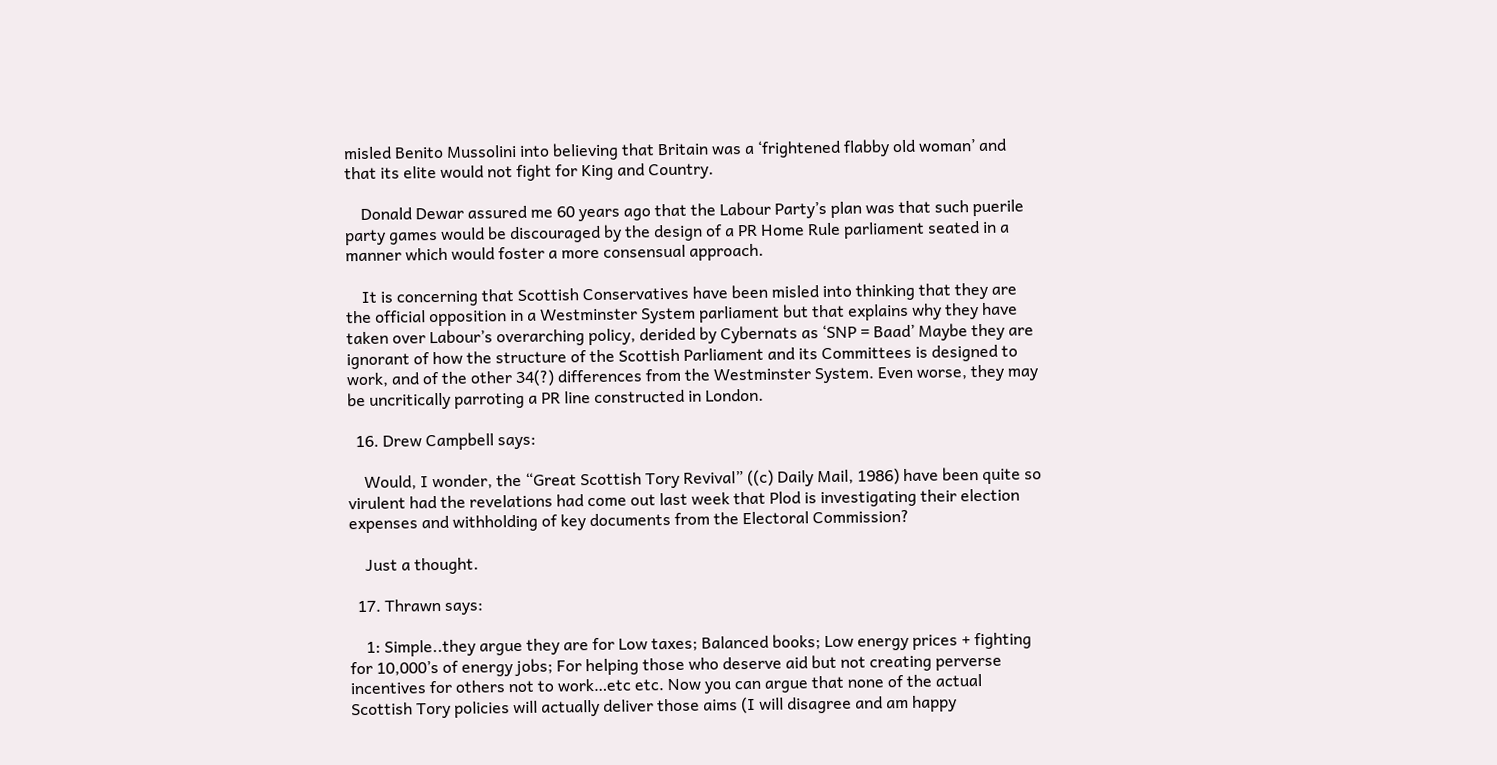misled Benito Mussolini into believing that Britain was a ‘frightened flabby old woman’ and that its elite would not fight for King and Country.

    Donald Dewar assured me 60 years ago that the Labour Party’s plan was that such puerile party games would be discouraged by the design of a PR Home Rule parliament seated in a manner which would foster a more consensual approach.

    It is concerning that Scottish Conservatives have been misled into thinking that they are the official opposition in a Westminster System parliament but that explains why they have taken over Labour’s overarching policy, derided by Cybernats as ‘SNP = Baad’ Maybe they are ignorant of how the structure of the Scottish Parliament and its Committees is designed to work, and of the other 34(?) differences from the Westminster System. Even worse, they may be uncritically parroting a PR line constructed in London.

  16. Drew Campbell says:

    Would, I wonder, the “Great Scottish Tory Revival” ((c) Daily Mail, 1986) have been quite so virulent had the revelations had come out last week that Plod is investigating their election expenses and withholding of key documents from the Electoral Commission?

    Just a thought.

  17. Thrawn says:

    1: Simple..they argue they are for Low taxes; Balanced books; Low energy prices + fighting for 10,000’s of energy jobs; For helping those who deserve aid but not creating perverse incentives for others not to work…etc etc. Now you can argue that none of the actual Scottish Tory policies will actually deliver those aims (I will disagree and am happy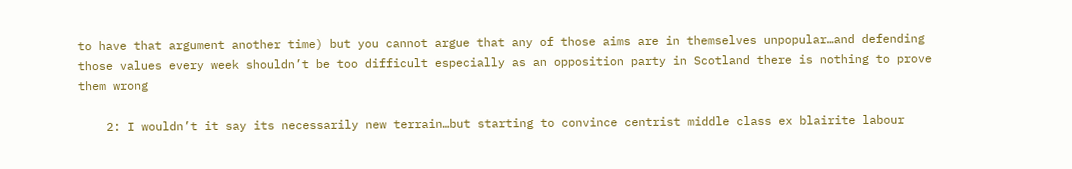to have that argument another time) but you cannot argue that any of those aims are in themselves unpopular…and defending those values every week shouldn’t be too difficult especially as an opposition party in Scotland there is nothing to prove them wrong

    2: I wouldn’t it say its necessarily new terrain…but starting to convince centrist middle class ex blairite labour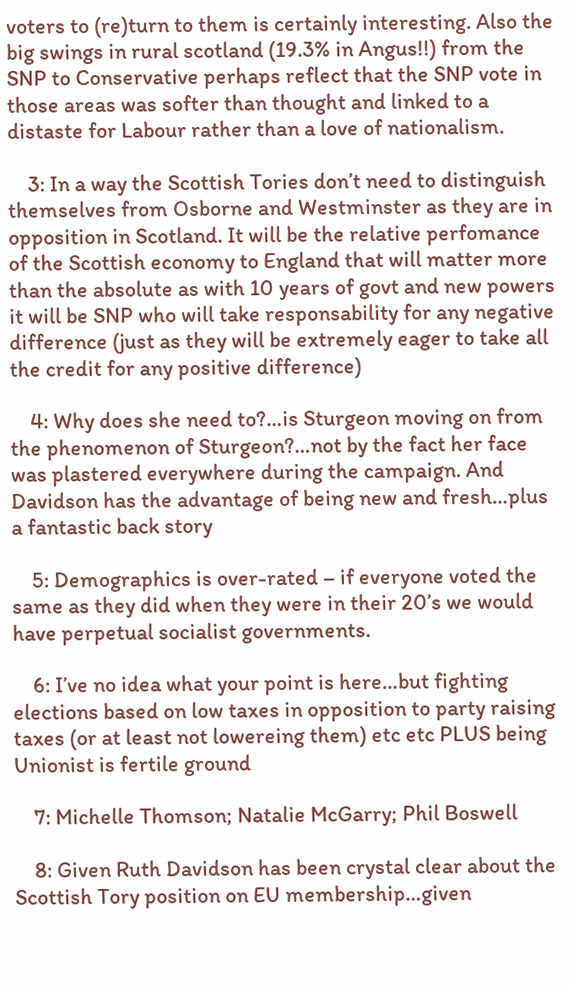voters to (re)turn to them is certainly interesting. Also the big swings in rural scotland (19.3% in Angus!!) from the SNP to Conservative perhaps reflect that the SNP vote in those areas was softer than thought and linked to a distaste for Labour rather than a love of nationalism.

    3: In a way the Scottish Tories don’t need to distinguish themselves from Osborne and Westminster as they are in opposition in Scotland. It will be the relative perfomance of the Scottish economy to England that will matter more than the absolute as with 10 years of govt and new powers it will be SNP who will take responsability for any negative difference (just as they will be extremely eager to take all the credit for any positive difference)

    4: Why does she need to?…is Sturgeon moving on from the phenomenon of Sturgeon?…not by the fact her face was plastered everywhere during the campaign. And Davidson has the advantage of being new and fresh…plus a fantastic back story

    5: Demographics is over-rated – if everyone voted the same as they did when they were in their 20’s we would have perpetual socialist governments.

    6: I’ve no idea what your point is here…but fighting elections based on low taxes in opposition to party raising taxes (or at least not lowereing them) etc etc PLUS being Unionist is fertile ground

    7: Michelle Thomson; Natalie McGarry; Phil Boswell

    8: Given Ruth Davidson has been crystal clear about the Scottish Tory position on EU membership…given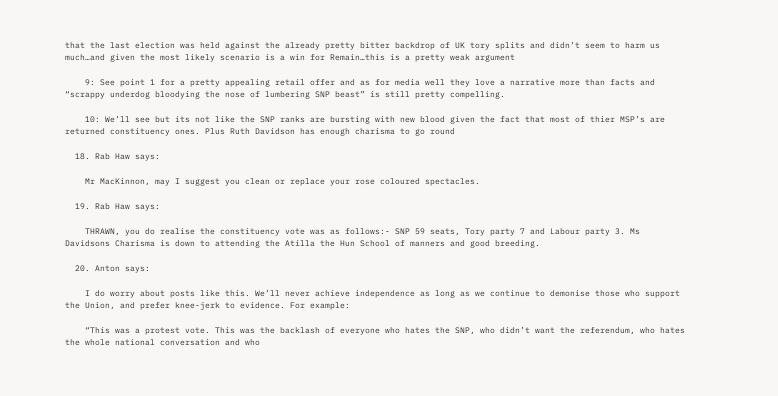that the last election was held against the already pretty bitter backdrop of UK tory splits and didn’t seem to harm us much…and given the most likely scenario is a win for Remain…this is a pretty weak argument

    9: See point 1 for a pretty appealing retail offer and as for media well they love a narrative more than facts and “scrappy underdog bloodying the nose of lumbering SNP beast” is still pretty compelling.

    10: We’ll see but its not like the SNP ranks are bursting with new blood given the fact that most of thier MSP’s are returned constituency ones. Plus Ruth Davidson has enough charisma to go round

  18. Rab Haw says:

    Mr MacKinnon, may I suggest you clean or replace your rose coloured spectacles.

  19. Rab Haw says:

    THRAWN, you do realise the constituency vote was as follows:- SNP 59 seats, Tory party 7 and Labour party 3. Ms Davidsons Charisma is down to attending the Atilla the Hun School of manners and good breeding.

  20. Anton says:

    I do worry about posts like this. We’ll never achieve independence as long as we continue to demonise those who support the Union, and prefer knee-jerk to evidence. For example:

    “This was a protest vote. This was the backlash of everyone who hates the SNP, who didn’t want the referendum, who hates the whole national conversation and who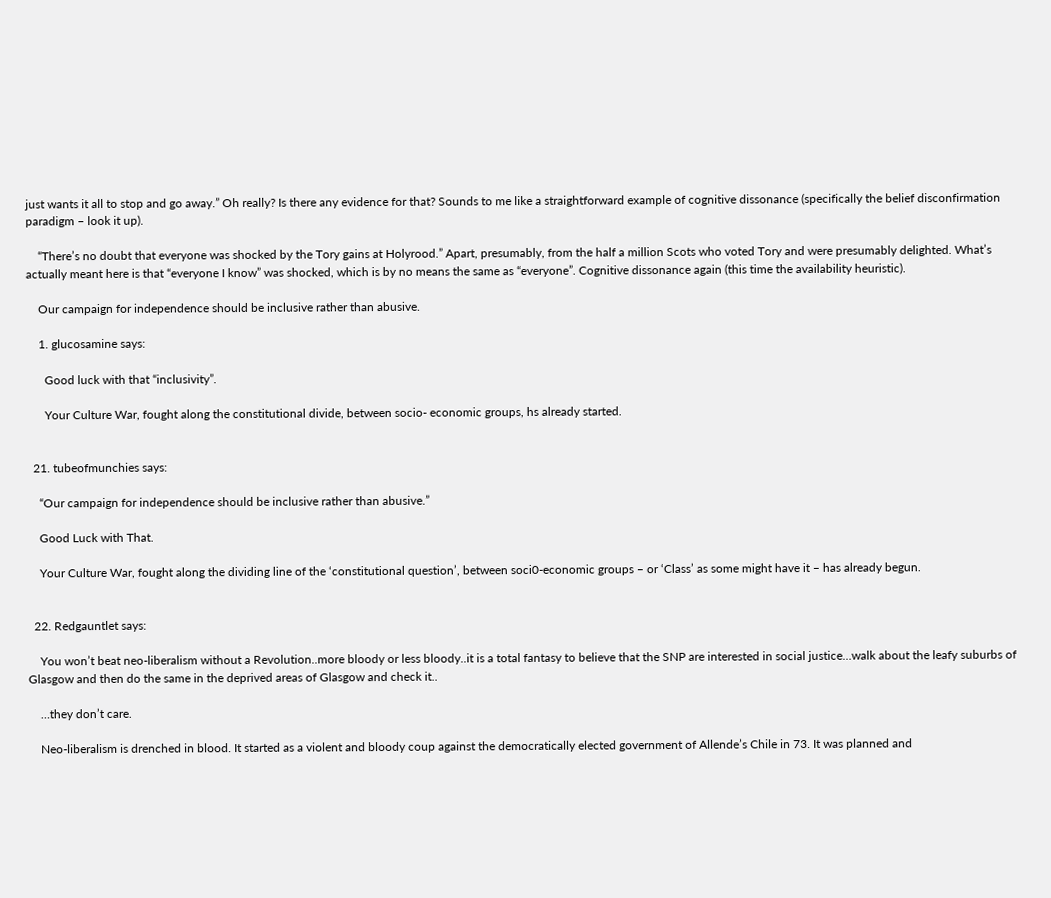just wants it all to stop and go away.” Oh really? Is there any evidence for that? Sounds to me like a straightforward example of cognitive dissonance (specifically the belief disconfirmation paradigm – look it up).

    “There’s no doubt that everyone was shocked by the Tory gains at Holyrood.” Apart, presumably, from the half a million Scots who voted Tory and were presumably delighted. What’s actually meant here is that “everyone I know” was shocked, which is by no means the same as “everyone”. Cognitive dissonance again (this time the availability heuristic).

    Our campaign for independence should be inclusive rather than abusive.

    1. glucosamine says:

      Good luck with that “inclusivity”.

      Your Culture War, fought along the constitutional divide, between socio- economic groups, hs already started.


  21. tubeofmunchies says:

    “Our campaign for independence should be inclusive rather than abusive.”

    Good Luck with That.

    Your Culture War, fought along the dividing line of the ‘constitutional question’, between soci0-economic groups – or ‘Class’ as some might have it – has already begun.


  22. Redgauntlet says:

    You won’t beat neo-liberalism without a Revolution..more bloody or less bloody..it is a total fantasy to believe that the SNP are interested in social justice…walk about the leafy suburbs of Glasgow and then do the same in the deprived areas of Glasgow and check it..

    …they don’t care.

    Neo-liberalism is drenched in blood. It started as a violent and bloody coup against the democratically elected government of Allende’s Chile in 73. It was planned and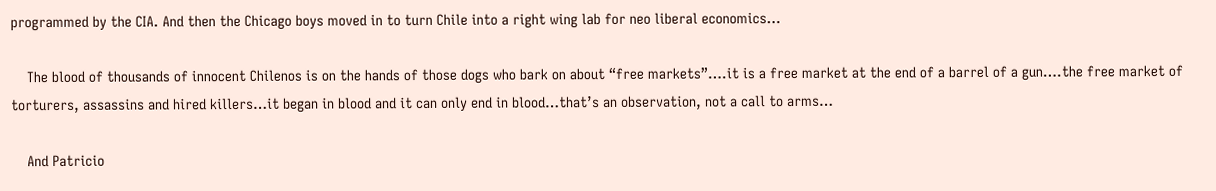programmed by the CIA. And then the Chicago boys moved in to turn Chile into a right wing lab for neo liberal economics…

    The blood of thousands of innocent Chilenos is on the hands of those dogs who bark on about “free markets”….it is a free market at the end of a barrel of a gun….the free market of torturers, assassins and hired killers…it began in blood and it can only end in blood…that’s an observation, not a call to arms…

    And Patricio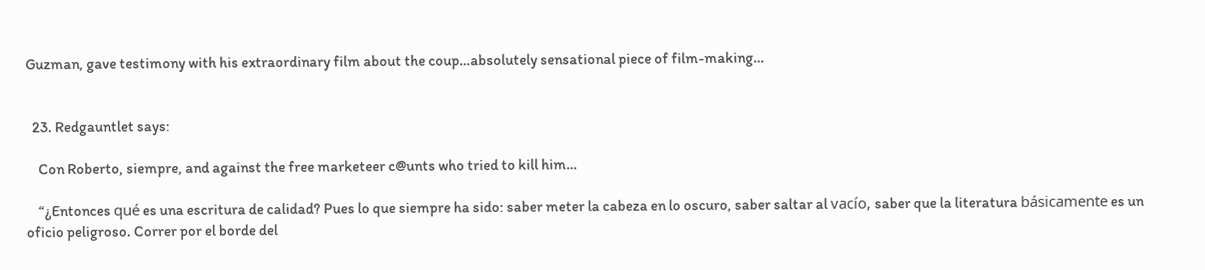Guzman, gave testimony with his extraordinary film about the coup…absolutely sensational piece of film-making…


  23. Redgauntlet says:

    Con Roberto, siempre, and against the free marketeer c@unts who tried to kill him…

    “¿Entonces qué es una escritura de calidad? Pues lo que siempre ha sido: saber meter la cabeza en lo oscuro, saber saltar al vacío, saber que la literatura básicamente es un oficio peligroso. Correr por el borde del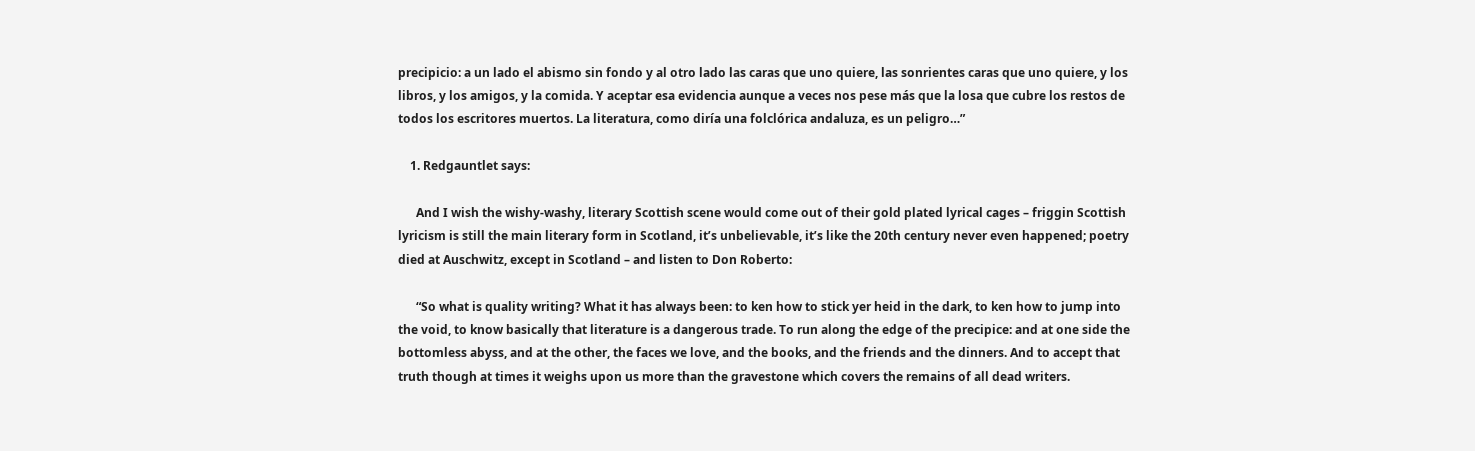precipicio: a un lado el abismo sin fondo y al otro lado las caras que uno quiere, las sonrientes caras que uno quiere, y los libros, y los amigos, y la comida. Y aceptar esa evidencia aunque a veces nos pese más que la losa que cubre los restos de todos los escritores muertos. La literatura, como diría una folclórica andaluza, es un peligro…”

    1. Redgauntlet says:

      And I wish the wishy-washy, literary Scottish scene would come out of their gold plated lyrical cages – friggin Scottish lyricism is still the main literary form in Scotland, it’s unbelievable, it’s like the 20th century never even happened; poetry died at Auschwitz, except in Scotland – and listen to Don Roberto:

      “So what is quality writing? What it has always been: to ken how to stick yer heid in the dark, to ken how to jump into the void, to know basically that literature is a dangerous trade. To run along the edge of the precipice: and at one side the bottomless abyss, and at the other, the faces we love, and the books, and the friends and the dinners. And to accept that truth though at times it weighs upon us more than the gravestone which covers the remains of all dead writers.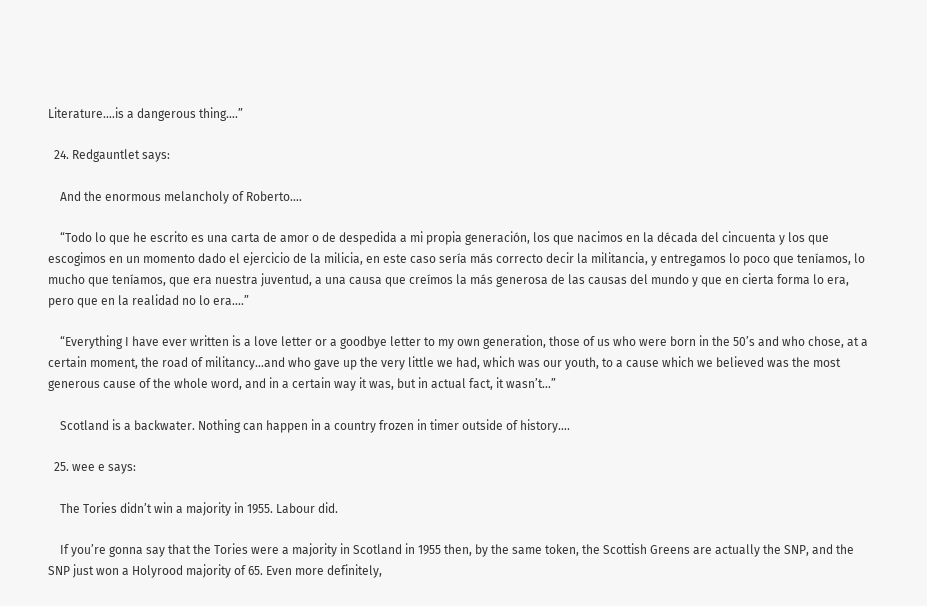Literature….is a dangerous thing….”

  24. Redgauntlet says:

    And the enormous melancholy of Roberto….

    “Todo lo que he escrito es una carta de amor o de despedida a mi propia generación, los que nacimos en la década del cincuenta y los que escogimos en un momento dado el ejercicio de la milicia, en este caso sería más correcto decir la militancia, y entregamos lo poco que teníamos, lo mucho que teníamos, que era nuestra juventud, a una causa que creímos la más generosa de las causas del mundo y que en cierta forma lo era, pero que en la realidad no lo era….”

    “Everything I have ever written is a love letter or a goodbye letter to my own generation, those of us who were born in the 50’s and who chose, at a certain moment, the road of militancy…and who gave up the very little we had, which was our youth, to a cause which we believed was the most generous cause of the whole word, and in a certain way it was, but in actual fact, it wasn’t…”

    Scotland is a backwater. Nothing can happen in a country frozen in timer outside of history….

  25. wee e says:

    The Tories didn’t win a majority in 1955. Labour did.

    If you’re gonna say that the Tories were a majority in Scotland in 1955 then, by the same token, the Scottish Greens are actually the SNP, and the SNP just won a Holyrood majority of 65. Even more definitely,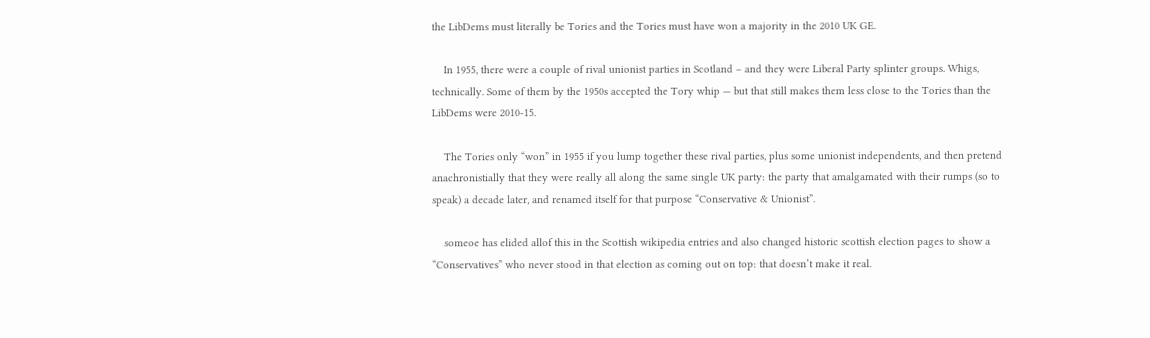the LibDems must literally be Tories and the Tories must have won a majority in the 2010 UK GE.

    In 1955, there were a couple of rival unionist parties in Scotland – and they were Liberal Party splinter groups. Whigs, technically. Some of them by the 1950s accepted the Tory whip — but that still makes them less close to the Tories than the LibDems were 2010-15.

    The Tories only “won” in 1955 if you lump together these rival parties, plus some unionist independents, and then pretend anachronistially that they were really all along the same single UK party: the party that amalgamated with their rumps (so to speak) a decade later, and renamed itself for that purpose “Conservative & Unionist”.

    someoe has elided allof this in the Scottish wikipedia entries and also changed historic scottish election pages to show a “Conservatives” who never stood in that election as coming out on top: that doesn’t make it real.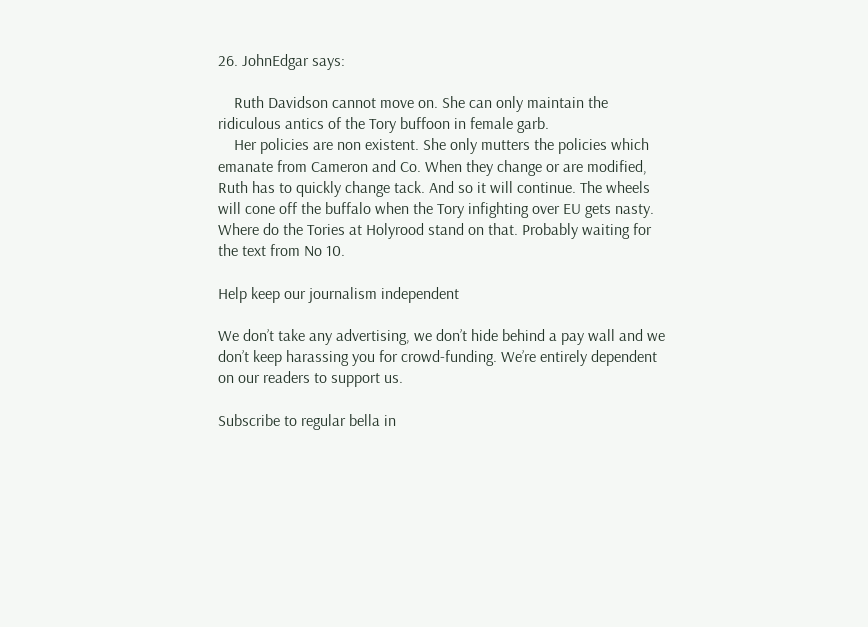26. JohnEdgar says:

    Ruth Davidson cannot move on. She can only maintain the ridiculous antics of the Tory buffoon in female garb.
    Her policies are non existent. She only mutters the policies which emanate from Cameron and Co. When they change or are modified, Ruth has to quickly change tack. And so it will continue. The wheels will cone off the buffalo when the Tory infighting over EU gets nasty. Where do the Tories at Holyrood stand on that. Probably waiting for the text from No 10.

Help keep our journalism independent

We don’t take any advertising, we don’t hide behind a pay wall and we don’t keep harassing you for crowd-funding. We’re entirely dependent on our readers to support us.

Subscribe to regular bella in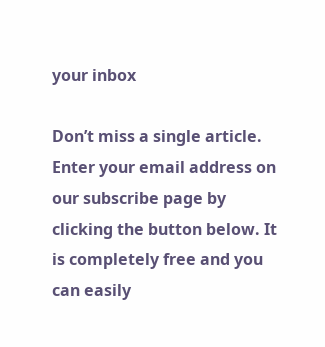your inbox

Don’t miss a single article. Enter your email address on our subscribe page by clicking the button below. It is completely free and you can easily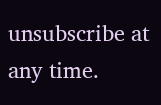unsubscribe at any time.